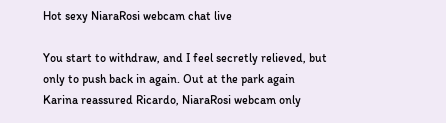Hot sexy NiaraRosi webcam chat live

You start to withdraw, and I feel secretly relieved, but only to push back in again. Out at the park again Karina reassured Ricardo, NiaraRosi webcam only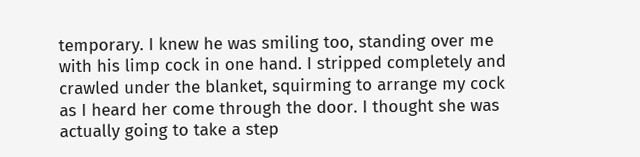temporary. I knew he was smiling too, standing over me with his limp cock in one hand. I stripped completely and crawled under the blanket, squirming to arrange my cock as I heard her come through the door. I thought she was actually going to take a step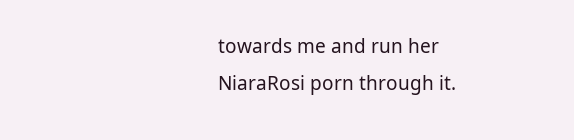towards me and run her NiaraRosi porn through it.